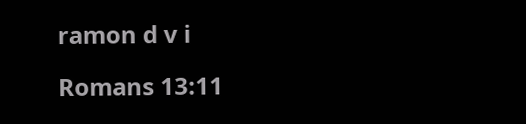ramon d v i

Romans 13:11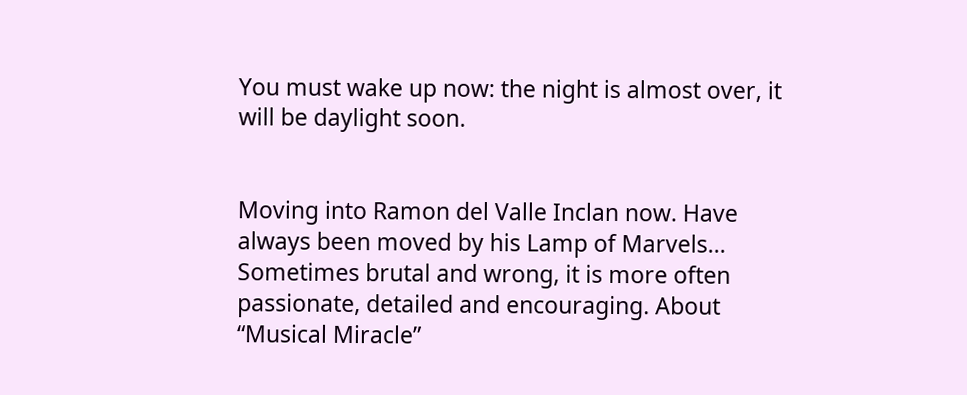You must wake up now: the night is almost over, it will be daylight soon.


Moving into Ramon del Valle Inclan now. Have always been moved by his Lamp of Marvels… Sometimes brutal and wrong, it is more often passionate, detailed and encouraging. About “Musical Miracle”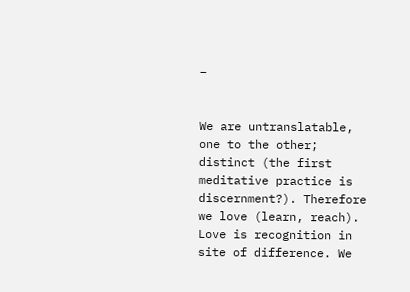–


We are untranslatable, one to the other; distinct (the first meditative practice is discernment?). Therefore we love (learn, reach). Love is recognition in site of difference. We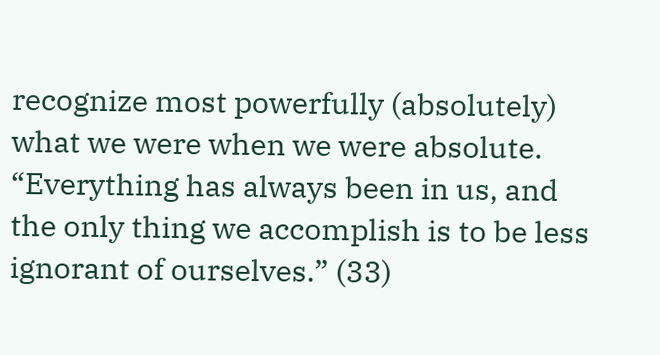recognize most powerfully (absolutely) what we were when we were absolute. “Everything has always been in us, and the only thing we accomplish is to be less ignorant of ourselves.” (33)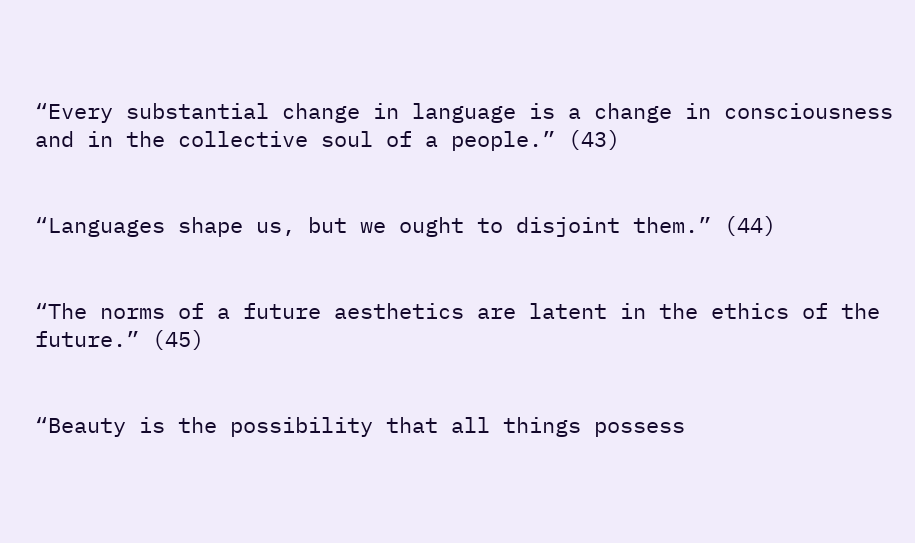“Every substantial change in language is a change in consciousness and in the collective soul of a people.” (43)


“Languages shape us, but we ought to disjoint them.” (44)


“The norms of a future aesthetics are latent in the ethics of the future.” (45)


“Beauty is the possibility that all things possess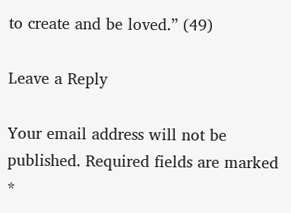to create and be loved.” (49)

Leave a Reply

Your email address will not be published. Required fields are marked *